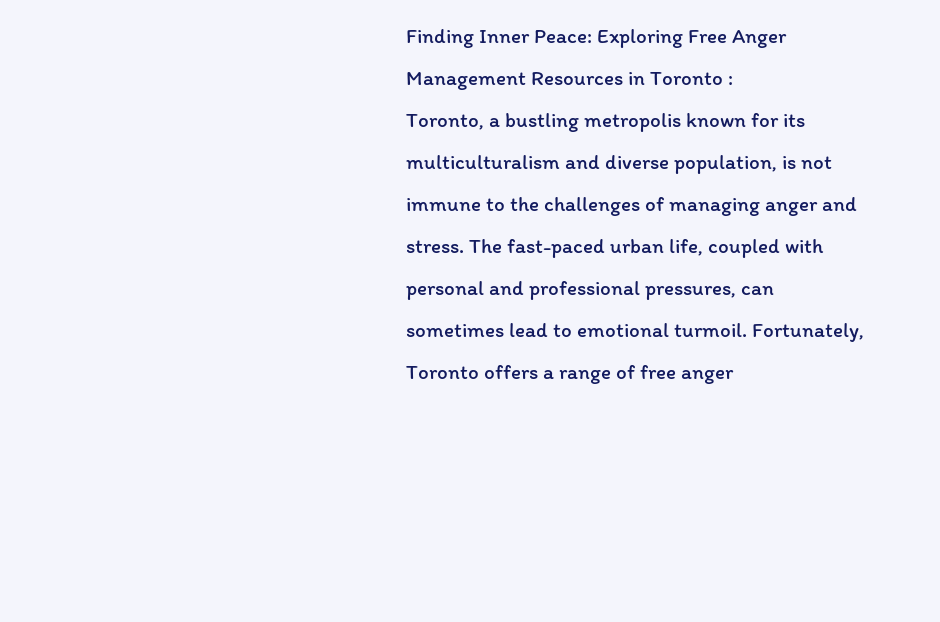Finding Inner Peace: Exploring Free Anger Management Resources in Toronto :
Toronto, a bustling metropolis known for its multiculturalism and diverse population, is not immune to the challenges of managing anger and stress. The fast-paced urban life, coupled with personal and professional pressures, can sometimes lead to emotional turmoil. Fortunately, Toronto offers a range of free anger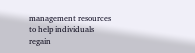management resources to help individuals regain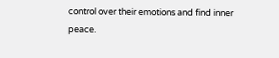control over their emotions and find inner peace.